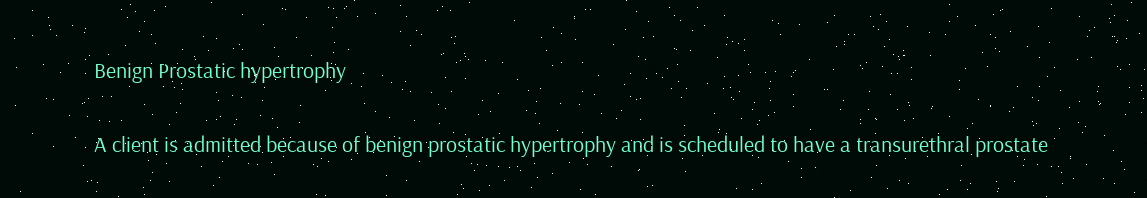Benign Prostatic hypertrophy

A client is admitted because of benign prostatic hypertrophy and is scheduled to have a transurethral prostate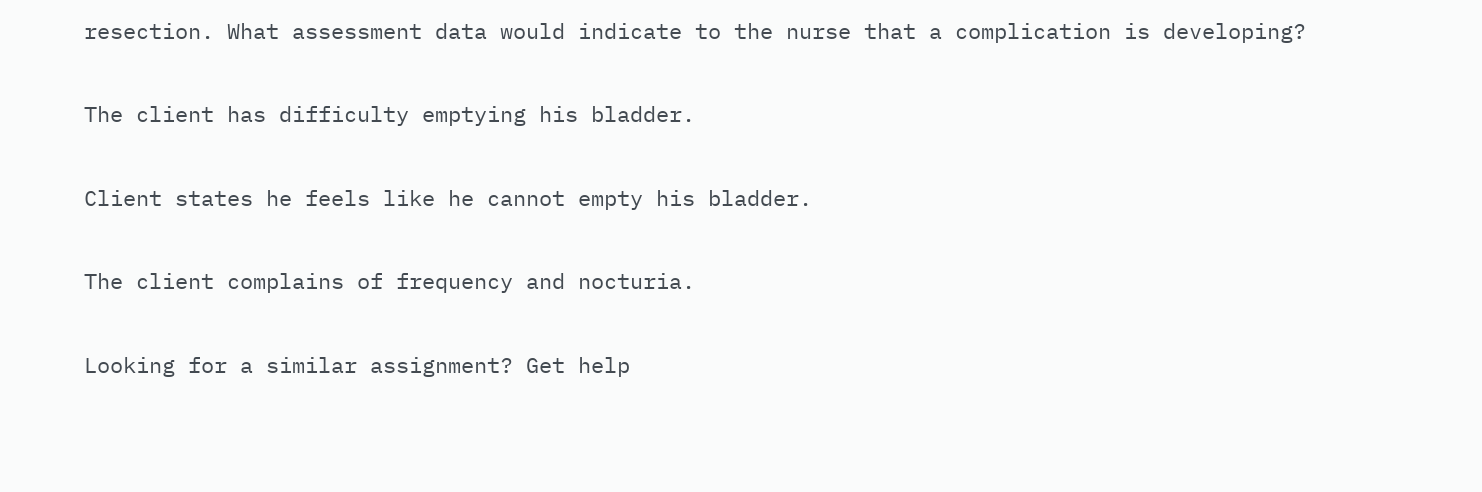resection. What assessment data would indicate to the nurse that a complication is developing?

The client has difficulty emptying his bladder.

Client states he feels like he cannot empty his bladder.

The client complains of frequency and nocturia.

Looking for a similar assignment? Get help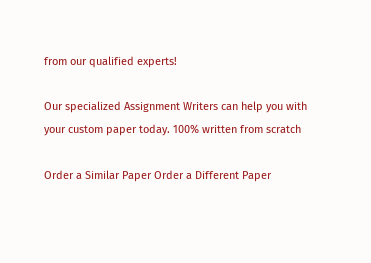from our qualified experts!

Our specialized Assignment Writers can help you with your custom paper today. 100% written from scratch

Order a Similar Paper Order a Different Paper